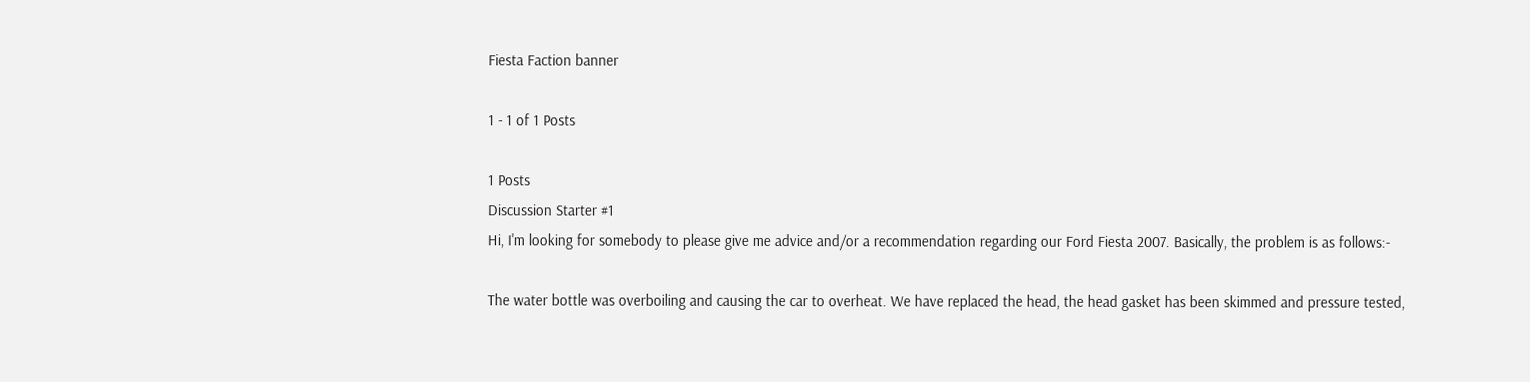Fiesta Faction banner

1 - 1 of 1 Posts

1 Posts
Discussion Starter #1
Hi, I'm looking for somebody to please give me advice and/or a recommendation regarding our Ford Fiesta 2007. Basically, the problem is as follows:-

The water bottle was overboiling and causing the car to overheat. We have replaced the head, the head gasket has been skimmed and pressure tested,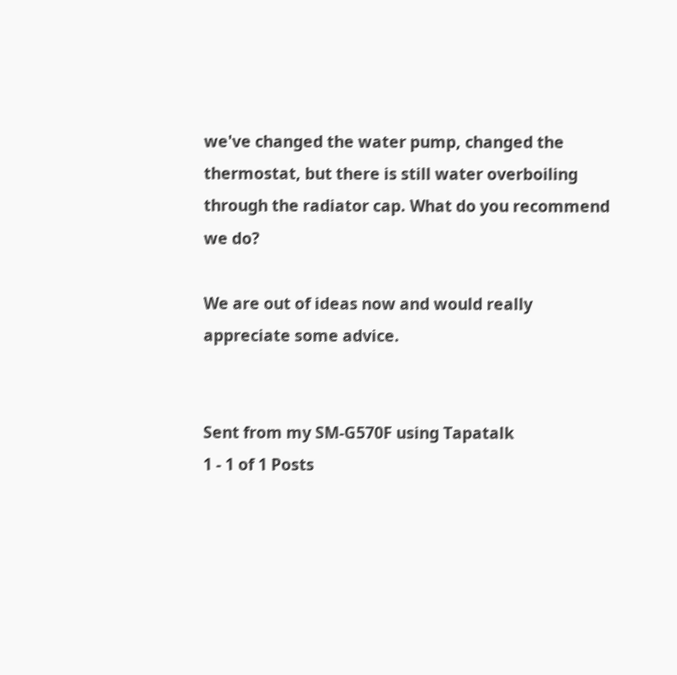we've changed the water pump, changed the thermostat, but there is still water overboiling through the radiator cap. What do you recommend we do?

We are out of ideas now and would really appreciate some advice.


Sent from my SM-G570F using Tapatalk
1 - 1 of 1 Posts